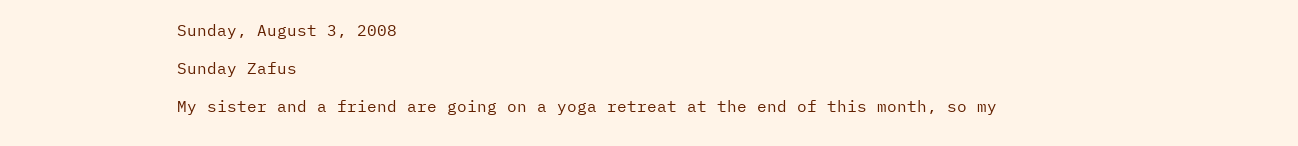Sunday, August 3, 2008

Sunday Zafus

My sister and a friend are going on a yoga retreat at the end of this month, so my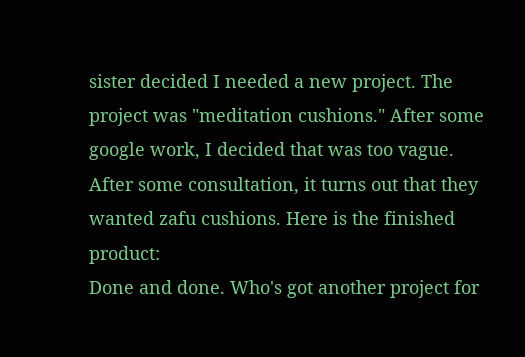sister decided I needed a new project. The project was "meditation cushions." After some google work, I decided that was too vague. After some consultation, it turns out that they wanted zafu cushions. Here is the finished product:
Done and done. Who's got another project for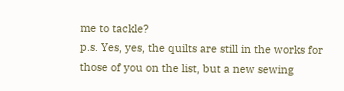me to tackle?
p.s. Yes, yes, the quilts are still in the works for those of you on the list, but a new sewing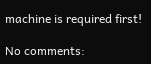machine is required first!

No comments: